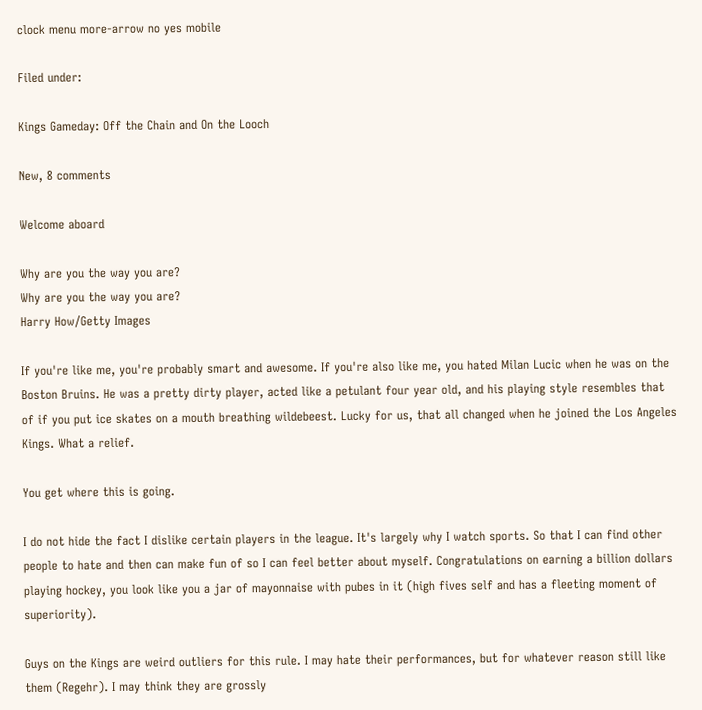clock menu more-arrow no yes mobile

Filed under:

Kings Gameday: Off the Chain and On the Looch

New, 8 comments

Welcome aboard

Why are you the way you are?
Why are you the way you are?
Harry How/Getty Images

If you're like me, you're probably smart and awesome. If you're also like me, you hated Milan Lucic when he was on the Boston Bruins. He was a pretty dirty player, acted like a petulant four year old, and his playing style resembles that of if you put ice skates on a mouth breathing wildebeest. Lucky for us, that all changed when he joined the Los Angeles Kings. What a relief.

You get where this is going.

I do not hide the fact I dislike certain players in the league. It's largely why I watch sports. So that I can find other people to hate and then can make fun of so I can feel better about myself. Congratulations on earning a billion dollars playing hockey, you look like you a jar of mayonnaise with pubes in it (high fives self and has a fleeting moment of superiority).

Guys on the Kings are weird outliers for this rule. I may hate their performances, but for whatever reason still like them (Regehr). I may think they are grossly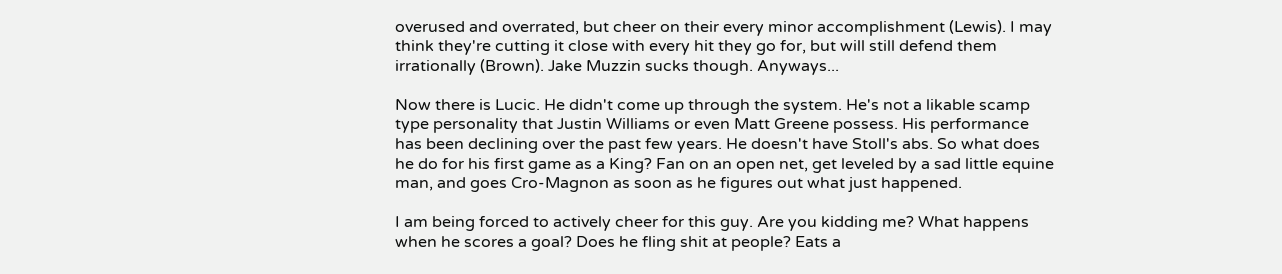overused and overrated, but cheer on their every minor accomplishment (Lewis). I may think they're cutting it close with every hit they go for, but will still defend them irrationally (Brown). Jake Muzzin sucks though. Anyways...

Now there is Lucic. He didn't come up through the system. He's not a likable scamp type personality that Justin Williams or even Matt Greene possess. His performance has been declining over the past few years. He doesn't have Stoll's abs. So what does he do for his first game as a King? Fan on an open net, get leveled by a sad little equine man, and goes Cro-Magnon as soon as he figures out what just happened.

I am being forced to actively cheer for this guy. Are you kidding me? What happens when he scores a goal? Does he fling shit at people? Eats a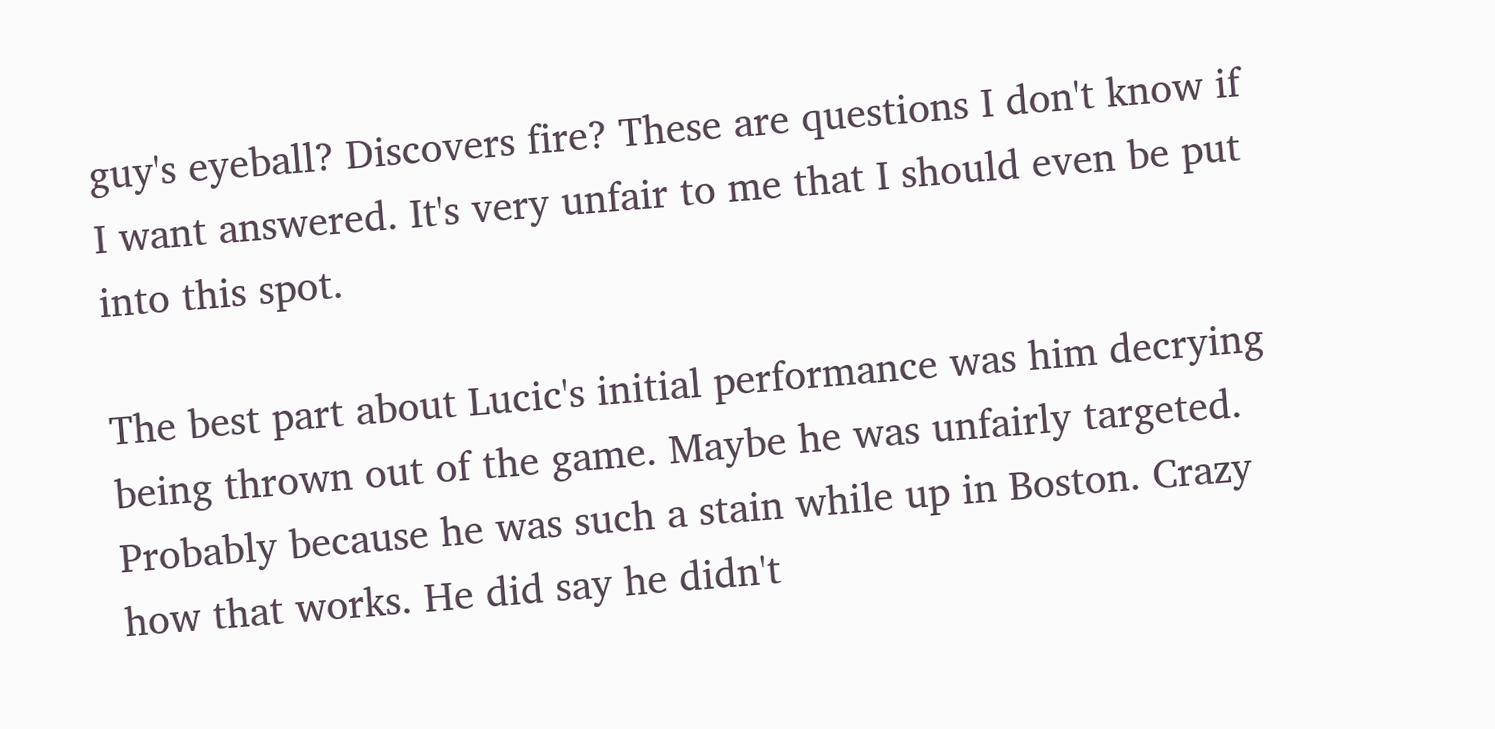guy's eyeball? Discovers fire? These are questions I don't know if I want answered. It's very unfair to me that I should even be put into this spot.

The best part about Lucic's initial performance was him decrying being thrown out of the game. Maybe he was unfairly targeted. Probably because he was such a stain while up in Boston. Crazy how that works. He did say he didn't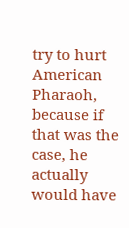try to hurt American Pharaoh, because if that was the case, he actually would have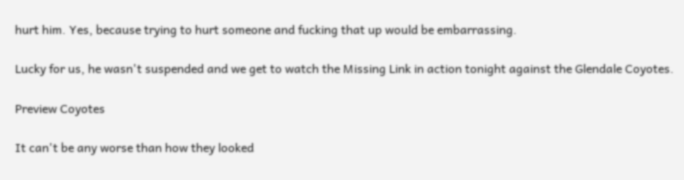hurt him. Yes, because trying to hurt someone and fucking that up would be embarrassing.

Lucky for us, he wasn't suspended and we get to watch the Missing Link in action tonight against the Glendale Coyotes.

Preview Coyotes

It can't be any worse than how they looked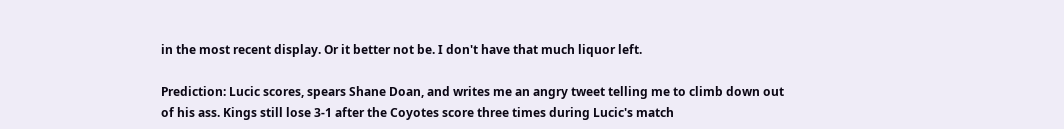in the most recent display. Or it better not be. I don't have that much liquor left.

Prediction: Lucic scores, spears Shane Doan, and writes me an angry tweet telling me to climb down out of his ass. Kings still lose 3-1 after the Coyotes score three times during Lucic's match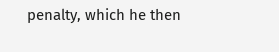penalty, which he then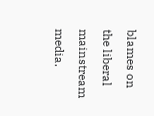blames on the liberal mainstream media.